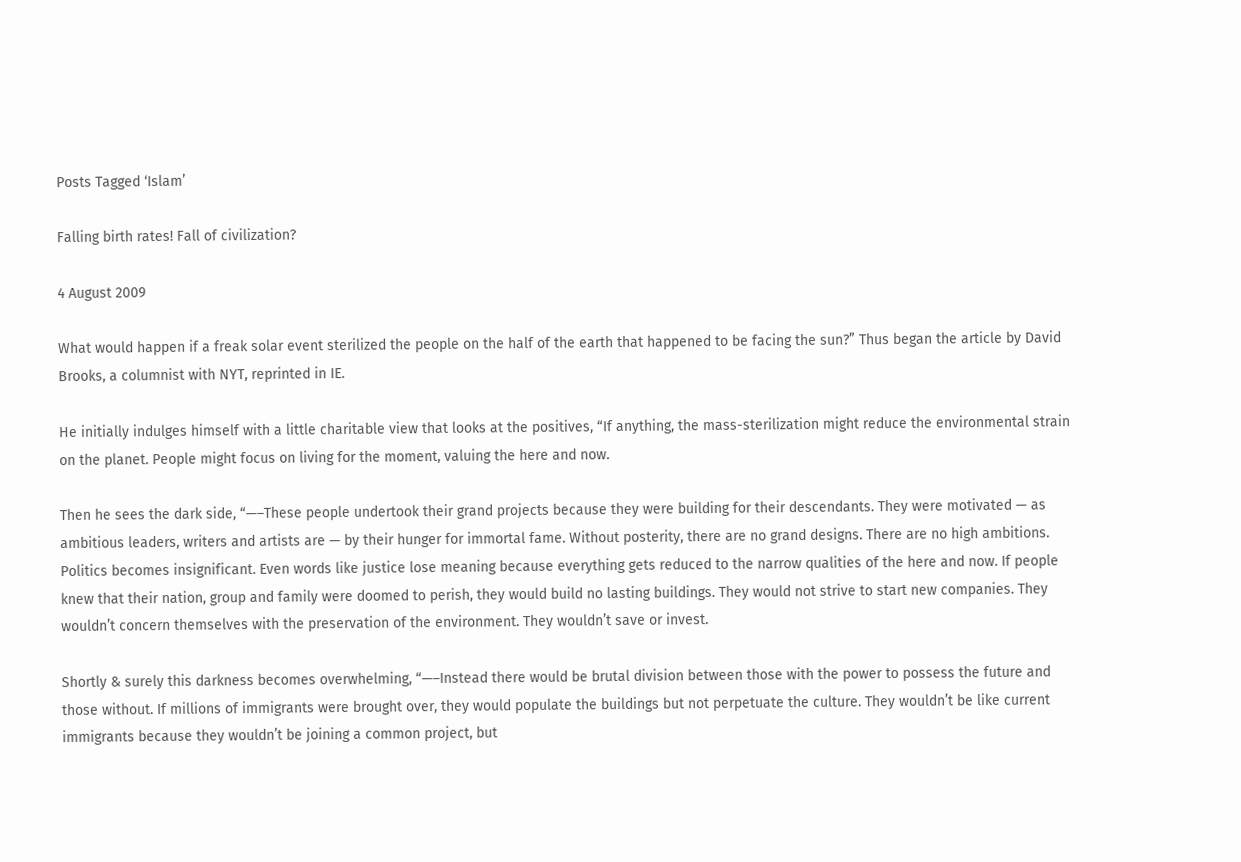Posts Tagged ‘Islam’

Falling birth rates! Fall of civilization?

4 August 2009

What would happen if a freak solar event sterilized the people on the half of the earth that happened to be facing the sun?” Thus began the article by David Brooks, a columnist with NYT, reprinted in IE.

He initially indulges himself with a little charitable view that looks at the positives, “If anything, the mass-sterilization might reduce the environmental strain on the planet. People might focus on living for the moment, valuing the here and now.

Then he sees the dark side, “—–These people undertook their grand projects because they were building for their descendants. They were motivated — as ambitious leaders, writers and artists are — by their hunger for immortal fame. Without posterity, there are no grand designs. There are no high ambitions. Politics becomes insignificant. Even words like justice lose meaning because everything gets reduced to the narrow qualities of the here and now. If people knew that their nation, group and family were doomed to perish, they would build no lasting buildings. They would not strive to start new companies. They wouldn’t concern themselves with the preservation of the environment. They wouldn’t save or invest.

Shortly & surely this darkness becomes overwhelming, “—–Instead there would be brutal division between those with the power to possess the future and those without. If millions of immigrants were brought over, they would populate the buildings but not perpetuate the culture. They wouldn’t be like current immigrants because they wouldn’t be joining a common project, but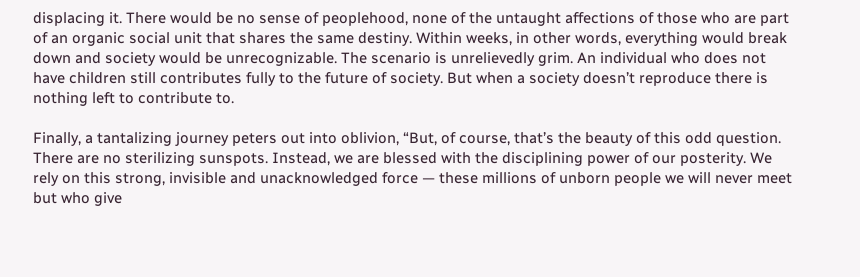displacing it. There would be no sense of peoplehood, none of the untaught affections of those who are part of an organic social unit that shares the same destiny. Within weeks, in other words, everything would break down and society would be unrecognizable. The scenario is unrelievedly grim. An individual who does not have children still contributes fully to the future of society. But when a society doesn’t reproduce there is nothing left to contribute to.

Finally, a tantalizing journey peters out into oblivion, “But, of course, that’s the beauty of this odd question. There are no sterilizing sunspots. Instead, we are blessed with the disciplining power of our posterity. We rely on this strong, invisible and unacknowledged force — these millions of unborn people we will never meet but who give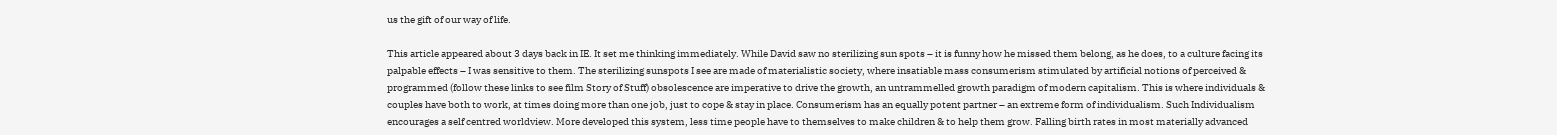us the gift of our way of life.

This article appeared about 3 days back in IE. It set me thinking immediately. While David saw no sterilizing sun spots – it is funny how he missed them belong, as he does, to a culture facing its palpable effects – I was sensitive to them. The sterilizing sunspots I see are made of materialistic society, where insatiable mass consumerism stimulated by artificial notions of perceived & programmed (follow these links to see film Story of Stuff) obsolescence are imperative to drive the growth, an untrammelled growth paradigm of modern capitalism. This is where individuals & couples have both to work, at times doing more than one job, just to cope & stay in place. Consumerism has an equally potent partner – an extreme form of individualism. Such Individualism encourages a self centred worldview. More developed this system, less time people have to themselves to make children & to help them grow. Falling birth rates in most materially advanced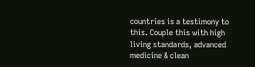countries is a testimony to this. Couple this with high living standards, advanced medicine & clean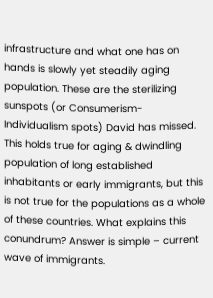infrastructure and what one has on hands is slowly yet steadily aging population. These are the sterilizing sunspots (or Consumerism-Individualism spots) David has missed. This holds true for aging & dwindling population of long established inhabitants or early immigrants, but this is not true for the populations as a whole of these countries. What explains this conundrum? Answer is simple – current wave of immigrants.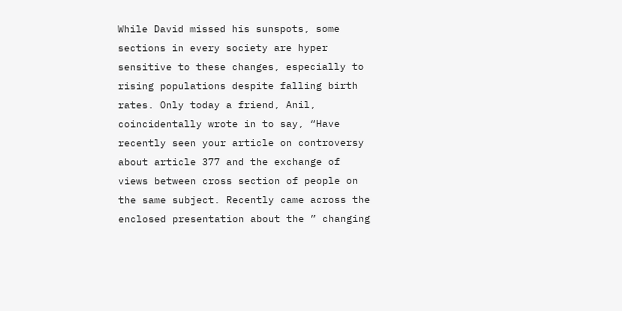While David missed his sunspots, some sections in every society are hyper sensitive to these changes, especially to rising populations despite falling birth rates. Only today a friend, Anil, coincidentally wrote in to say, “Have recently seen your article on controversy about article 377 and the exchange of views between cross section of people on the same subject. Recently came across the enclosed presentation about the ” changing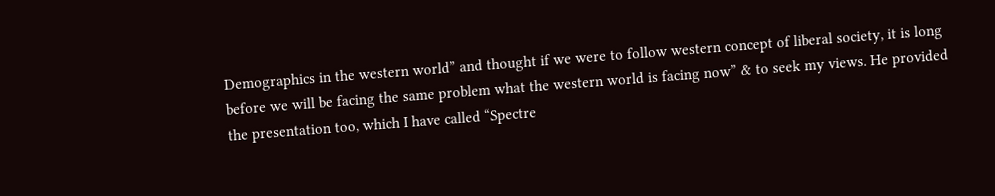Demographics in the western world” and thought if we were to follow western concept of liberal society, it is long before we will be facing the same problem what the western world is facing now” & to seek my views. He provided the presentation too, which I have called “Spectre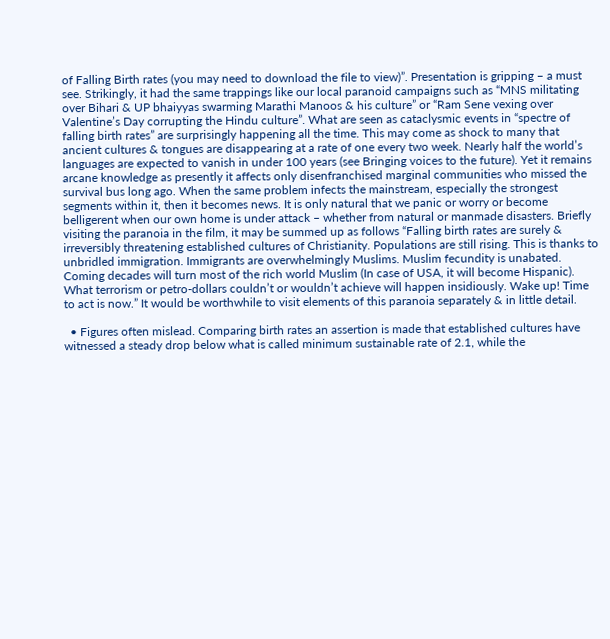of Falling Birth rates (you may need to download the file to view)”. Presentation is gripping – a must see. Strikingly, it had the same trappings like our local paranoid campaigns such as “MNS militating over Bihari & UP bhaiyyas swarming Marathi Manoos & his culture” or “Ram Sene vexing over Valentine’s Day corrupting the Hindu culture”. What are seen as cataclysmic events in “spectre of falling birth rates” are surprisingly happening all the time. This may come as shock to many that ancient cultures & tongues are disappearing at a rate of one every two week. Nearly half the world’s languages are expected to vanish in under 100 years (see Bringing voices to the future). Yet it remains arcane knowledge as presently it affects only disenfranchised marginal communities who missed the survival bus long ago. When the same problem infects the mainstream, especially the strongest segments within it, then it becomes news. It is only natural that we panic or worry or become belligerent when our own home is under attack – whether from natural or manmade disasters. Briefly visiting the paranoia in the film, it may be summed up as follows “Falling birth rates are surely & irreversibly threatening established cultures of Christianity. Populations are still rising. This is thanks to unbridled immigration. Immigrants are overwhelmingly Muslims. Muslim fecundity is unabated. Coming decades will turn most of the rich world Muslim (In case of USA, it will become Hispanic). What terrorism or petro-dollars couldn’t or wouldn’t achieve will happen insidiously. Wake up! Time to act is now.” It would be worthwhile to visit elements of this paranoia separately & in little detail.

  • Figures often mislead. Comparing birth rates an assertion is made that established cultures have witnessed a steady drop below what is called minimum sustainable rate of 2.1, while the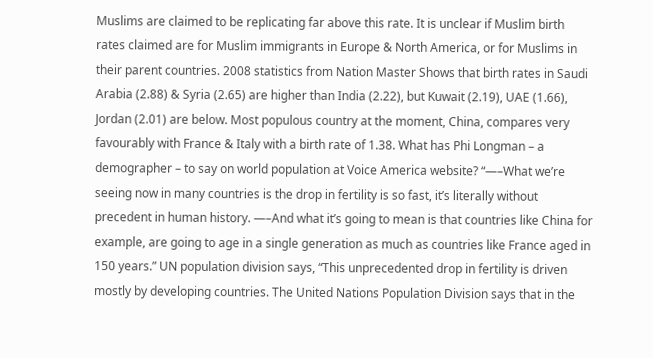Muslims are claimed to be replicating far above this rate. It is unclear if Muslim birth rates claimed are for Muslim immigrants in Europe & North America, or for Muslims in their parent countries. 2008 statistics from Nation Master Shows that birth rates in Saudi Arabia (2.88) & Syria (2.65) are higher than India (2.22), but Kuwait (2.19), UAE (1.66), Jordan (2.01) are below. Most populous country at the moment, China, compares very favourably with France & Italy with a birth rate of 1.38. What has Phi Longman – a demographer – to say on world population at Voice America website? “—–What we’re seeing now in many countries is the drop in fertility is so fast, it’s literally without precedent in human history. —–And what it’s going to mean is that countries like China for example, are going to age in a single generation as much as countries like France aged in 150 years.” UN population division says, “This unprecedented drop in fertility is driven mostly by developing countries. The United Nations Population Division says that in the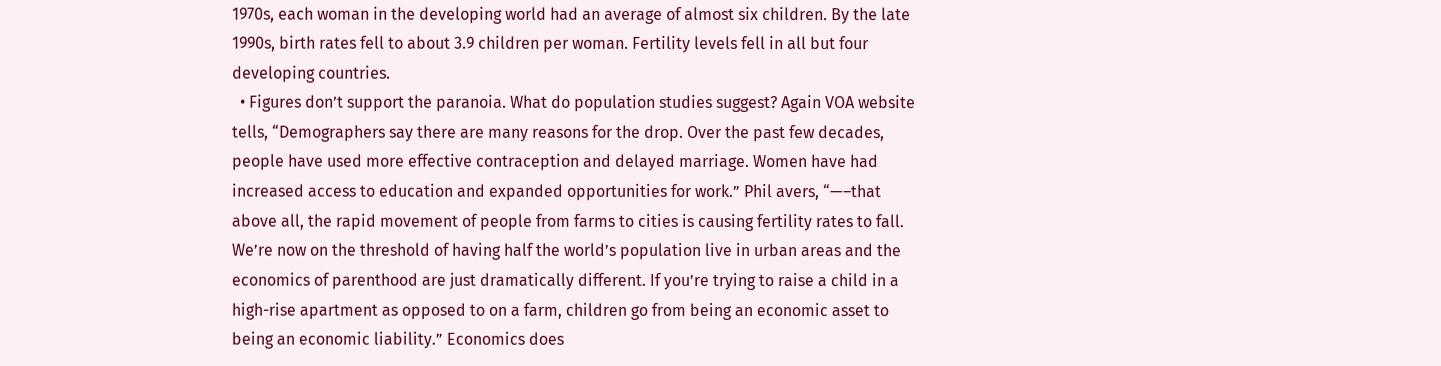1970s, each woman in the developing world had an average of almost six children. By the late 1990s, birth rates fell to about 3.9 children per woman. Fertility levels fell in all but four developing countries.
  • Figures don’t support the paranoia. What do population studies suggest? Again VOA website tells, “Demographers say there are many reasons for the drop. Over the past few decades, people have used more effective contraception and delayed marriage. Women have had increased access to education and expanded opportunities for work.” Phil avers, “—–that above all, the rapid movement of people from farms to cities is causing fertility rates to fall. We’re now on the threshold of having half the world’s population live in urban areas and the economics of parenthood are just dramatically different. If you’re trying to raise a child in a high-rise apartment as opposed to on a farm, children go from being an economic asset to being an economic liability.” Economics does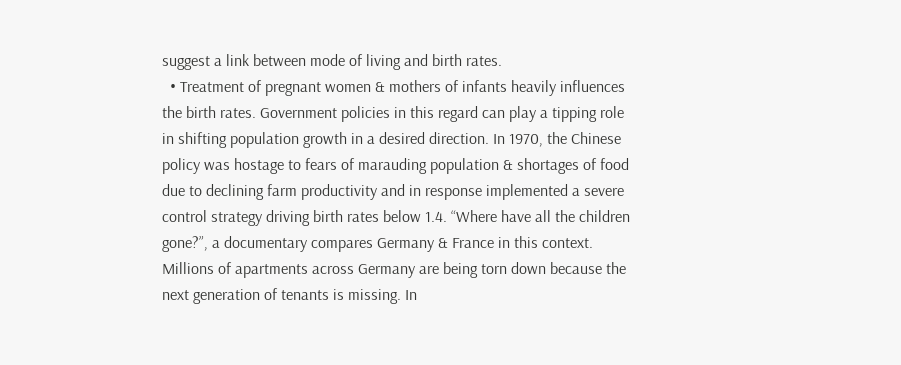suggest a link between mode of living and birth rates.
  • Treatment of pregnant women & mothers of infants heavily influences the birth rates. Government policies in this regard can play a tipping role in shifting population growth in a desired direction. In 1970, the Chinese policy was hostage to fears of marauding population & shortages of food due to declining farm productivity and in response implemented a severe control strategy driving birth rates below 1.4. “Where have all the children gone?”, a documentary compares Germany & France in this context. Millions of apartments across Germany are being torn down because the next generation of tenants is missing. In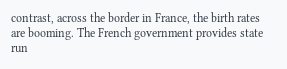contrast, across the border in France, the birth rates are booming. The French government provides state run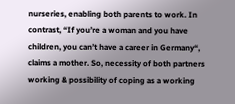nurseries, enabling both parents to work. In contrast, “If you’re a woman and you have children, you can’t have a career in Germany“, claims a mother. So, necessity of both partners working & possibility of coping as a working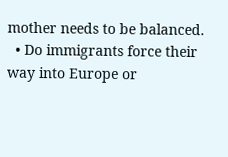mother needs to be balanced.
  • Do immigrants force their way into Europe or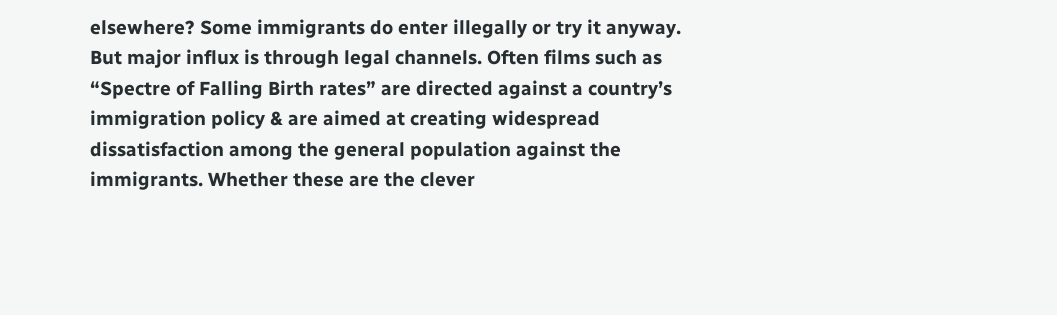elsewhere? Some immigrants do enter illegally or try it anyway. But major influx is through legal channels. Often films such as “Spectre of Falling Birth rates” are directed against a country’s immigration policy & are aimed at creating widespread dissatisfaction among the general population against the immigrants. Whether these are the clever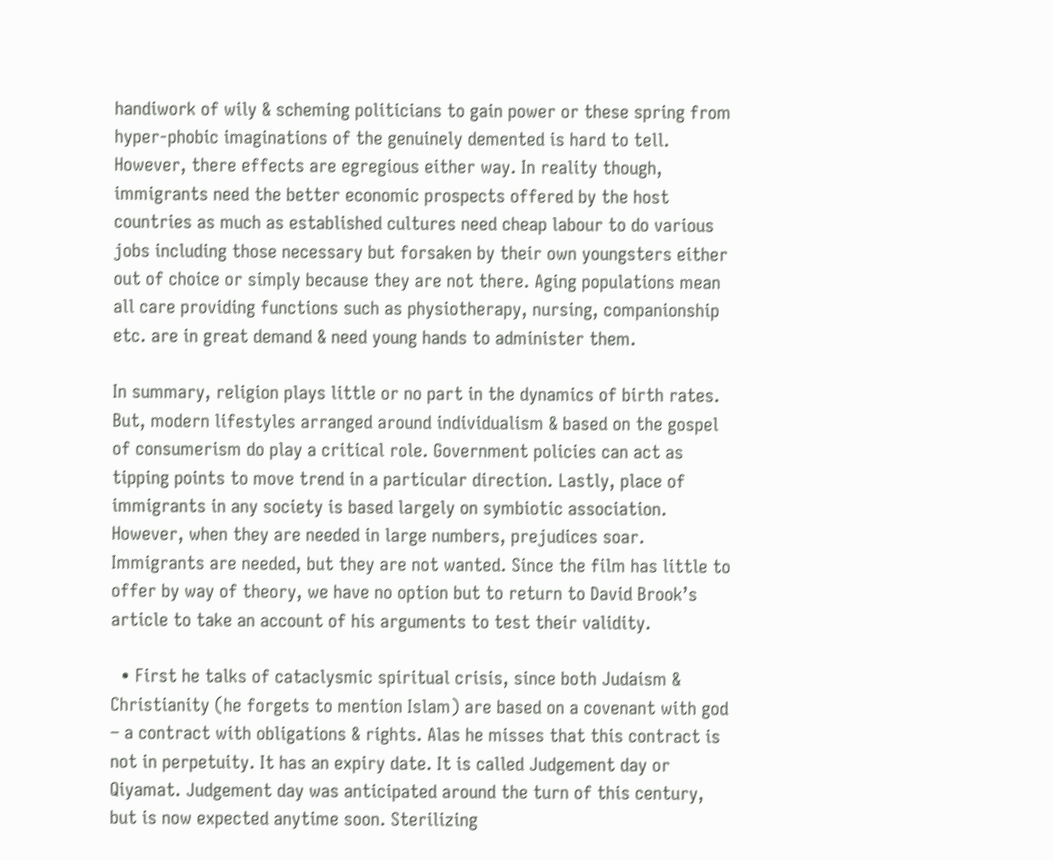handiwork of wily & scheming politicians to gain power or these spring from hyper-phobic imaginations of the genuinely demented is hard to tell. However, there effects are egregious either way. In reality though, immigrants need the better economic prospects offered by the host countries as much as established cultures need cheap labour to do various jobs including those necessary but forsaken by their own youngsters either out of choice or simply because they are not there. Aging populations mean all care providing functions such as physiotherapy, nursing, companionship etc. are in great demand & need young hands to administer them.

In summary, religion plays little or no part in the dynamics of birth rates. But, modern lifestyles arranged around individualism & based on the gospel of consumerism do play a critical role. Government policies can act as tipping points to move trend in a particular direction. Lastly, place of immigrants in any society is based largely on symbiotic association. However, when they are needed in large numbers, prejudices soar. Immigrants are needed, but they are not wanted. Since the film has little to offer by way of theory, we have no option but to return to David Brook’s article to take an account of his arguments to test their validity.

  • First he talks of cataclysmic spiritual crisis, since both Judaism & Christianity (he forgets to mention Islam) are based on a covenant with god – a contract with obligations & rights. Alas he misses that this contract is not in perpetuity. It has an expiry date. It is called Judgement day or Qiyamat. Judgement day was anticipated around the turn of this century, but is now expected anytime soon. Sterilizing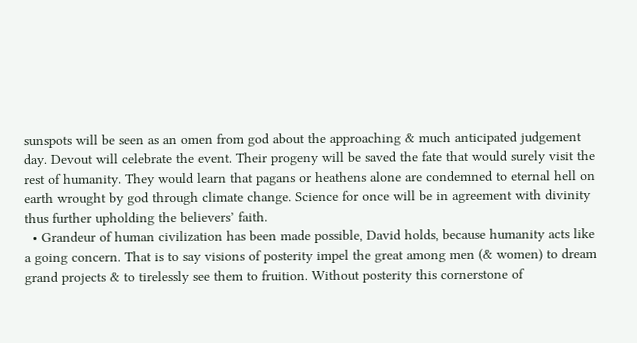sunspots will be seen as an omen from god about the approaching & much anticipated judgement day. Devout will celebrate the event. Their progeny will be saved the fate that would surely visit the rest of humanity. They would learn that pagans or heathens alone are condemned to eternal hell on earth wrought by god through climate change. Science for once will be in agreement with divinity thus further upholding the believers’ faith.
  • Grandeur of human civilization has been made possible, David holds, because humanity acts like a going concern. That is to say visions of posterity impel the great among men (& women) to dream grand projects & to tirelessly see them to fruition. Without posterity this cornerstone of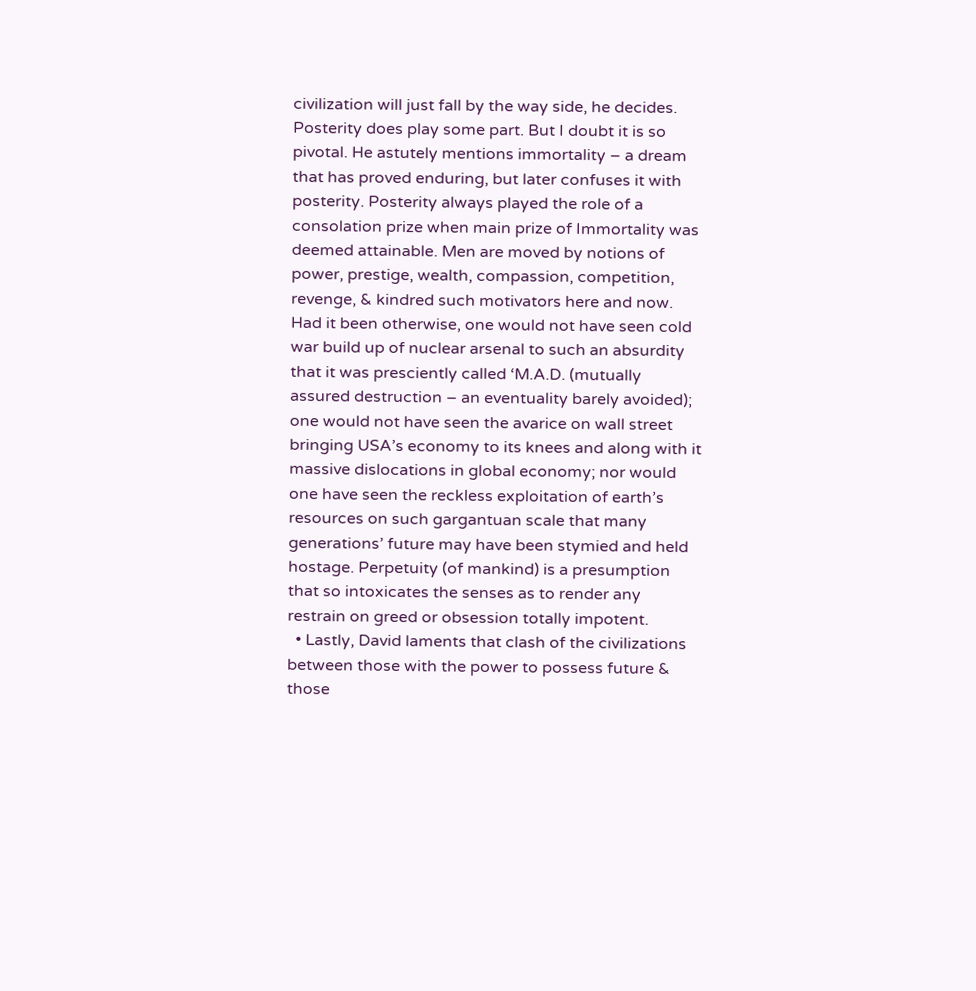civilization will just fall by the way side, he decides. Posterity does play some part. But I doubt it is so pivotal. He astutely mentions immortality – a dream that has proved enduring, but later confuses it with posterity. Posterity always played the role of a consolation prize when main prize of Immortality was deemed attainable. Men are moved by notions of power, prestige, wealth, compassion, competition, revenge, & kindred such motivators here and now. Had it been otherwise, one would not have seen cold war build up of nuclear arsenal to such an absurdity that it was presciently called ‘M.A.D. (mutually assured destruction – an eventuality barely avoided); one would not have seen the avarice on wall street bringing USA’s economy to its knees and along with it massive dislocations in global economy; nor would one have seen the reckless exploitation of earth’s resources on such gargantuan scale that many generations’ future may have been stymied and held hostage. Perpetuity (of mankind) is a presumption that so intoxicates the senses as to render any restrain on greed or obsession totally impotent.
  • Lastly, David laments that clash of the civilizations between those with the power to possess future & those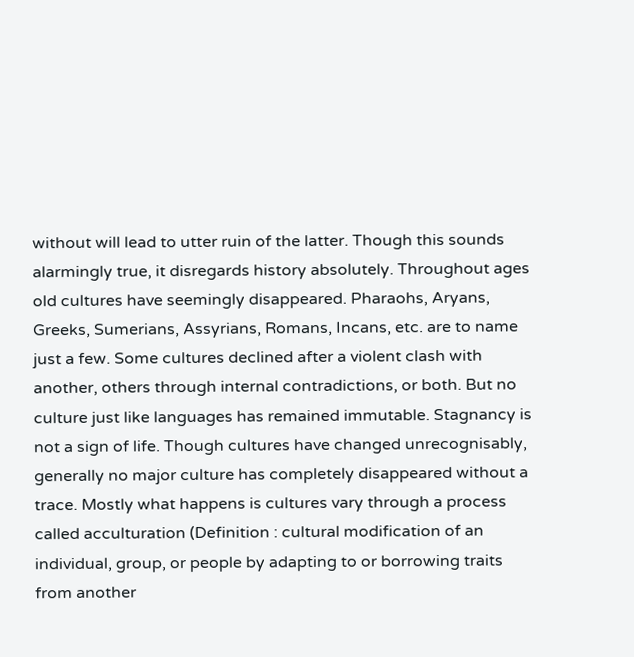without will lead to utter ruin of the latter. Though this sounds alarmingly true, it disregards history absolutely. Throughout ages old cultures have seemingly disappeared. Pharaohs, Aryans, Greeks, Sumerians, Assyrians, Romans, Incans, etc. are to name just a few. Some cultures declined after a violent clash with another, others through internal contradictions, or both. But no culture just like languages has remained immutable. Stagnancy is not a sign of life. Though cultures have changed unrecognisably, generally no major culture has completely disappeared without a trace. Mostly what happens is cultures vary through a process called acculturation (Definition : cultural modification of an individual, group, or people by adapting to or borrowing traits from another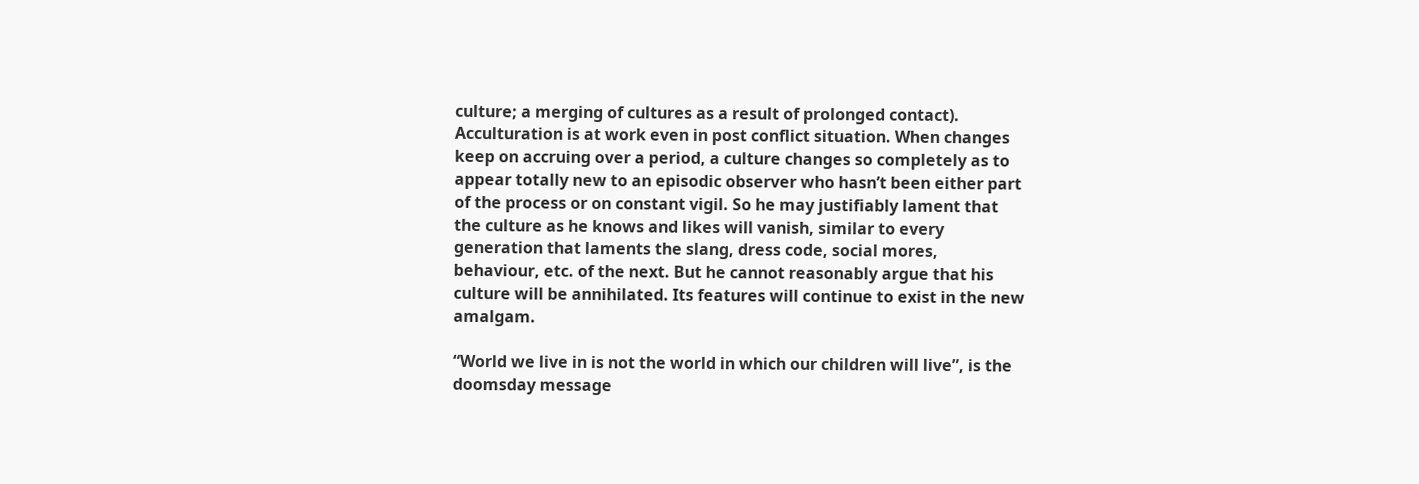culture; a merging of cultures as a result of prolonged contact). Acculturation is at work even in post conflict situation. When changes keep on accruing over a period, a culture changes so completely as to appear totally new to an episodic observer who hasn’t been either part of the process or on constant vigil. So he may justifiably lament that the culture as he knows and likes will vanish, similar to every generation that laments the slang, dress code, social mores, behaviour, etc. of the next. But he cannot reasonably argue that his culture will be annihilated. Its features will continue to exist in the new amalgam.

“World we live in is not the world in which our children will live”, is the doomsday message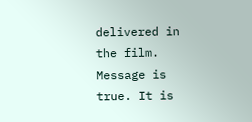delivered in the film. Message is true. It is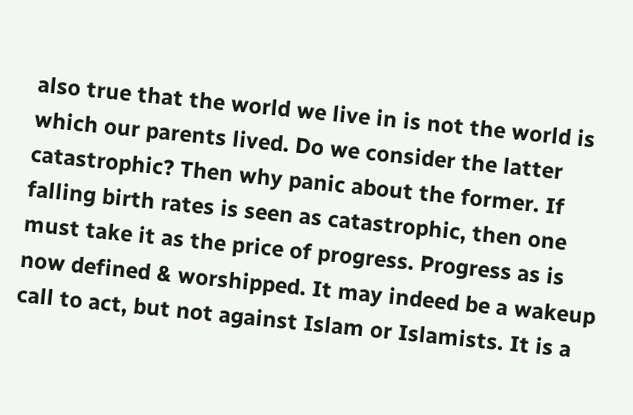also true that the world we live in is not the world is which our parents lived. Do we consider the latter catastrophic? Then why panic about the former. If falling birth rates is seen as catastrophic, then one must take it as the price of progress. Progress as is now defined & worshipped. It may indeed be a wakeup call to act, but not against Islam or Islamists. It is a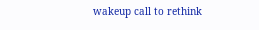wakeup call to rethink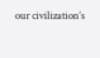our civilization’s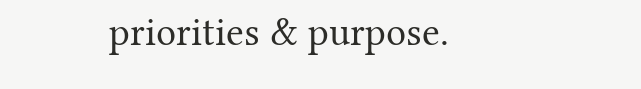priorities & purpose.